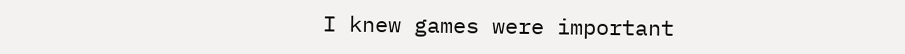I knew games were important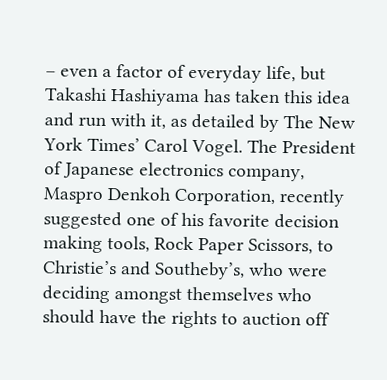– even a factor of everyday life, but Takashi Hashiyama has taken this idea and run with it, as detailed by The New York Times’ Carol Vogel. The President of Japanese electronics company, Maspro Denkoh Corporation, recently suggested one of his favorite decision making tools, Rock Paper Scissors, to Christie’s and Southeby’s, who were deciding amongst themselves who should have the rights to auction off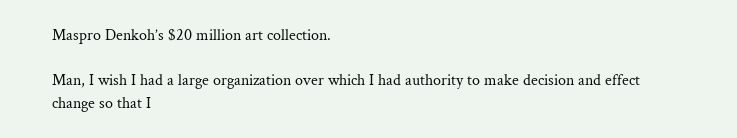Maspro Denkoh’s $20 million art collection.

Man, I wish I had a large organization over which I had authority to make decision and effect change so that I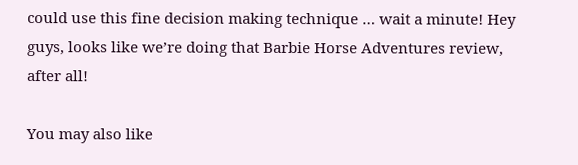could use this fine decision making technique … wait a minute! Hey guys, looks like we’re doing that Barbie Horse Adventures review, after all!

You may also like